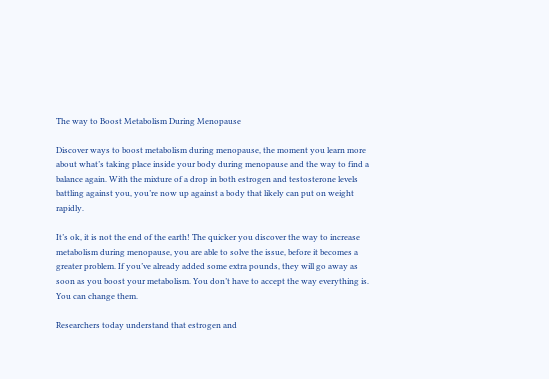The way to Boost Metabolism During Menopause

Discover ways to boost metabolism during menopause, the moment you learn more about what’s taking place inside your body during menopause and the way to find a balance again. With the mixture of a drop in both estrogen and testosterone levels battling against you, you’re now up against a body that likely can put on weight rapidly.

It’s ok, it is not the end of the earth! The quicker you discover the way to increase metabolism during menopause, you are able to solve the issue, before it becomes a greater problem. If you’ve already added some extra pounds, they will go away as soon as you boost your metabolism. You don’t have to accept the way everything is. You can change them.

Researchers today understand that estrogen and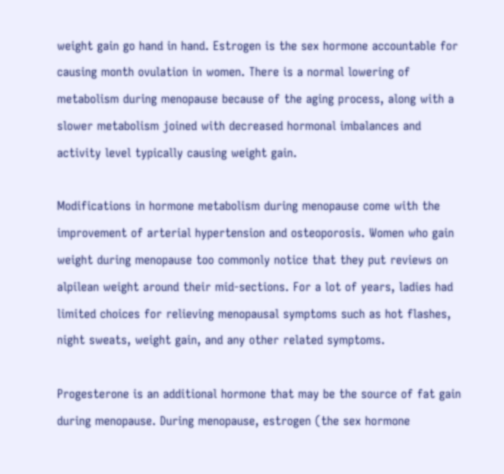weight gain go hand in hand. Estrogen is the sex hormone accountable for causing month ovulation in women. There is a normal lowering of metabolism during menopause because of the aging process, along with a slower metabolism joined with decreased hormonal imbalances and activity level typically causing weight gain.

Modifications in hormone metabolism during menopause come with the improvement of arterial hypertension and osteoporosis. Women who gain weight during menopause too commonly notice that they put reviews on alpilean weight around their mid-sections. For a lot of years, ladies had limited choices for relieving menopausal symptoms such as hot flashes, night sweats, weight gain, and any other related symptoms.

Progesterone is an additional hormone that may be the source of fat gain during menopause. During menopause, estrogen (the sex hormone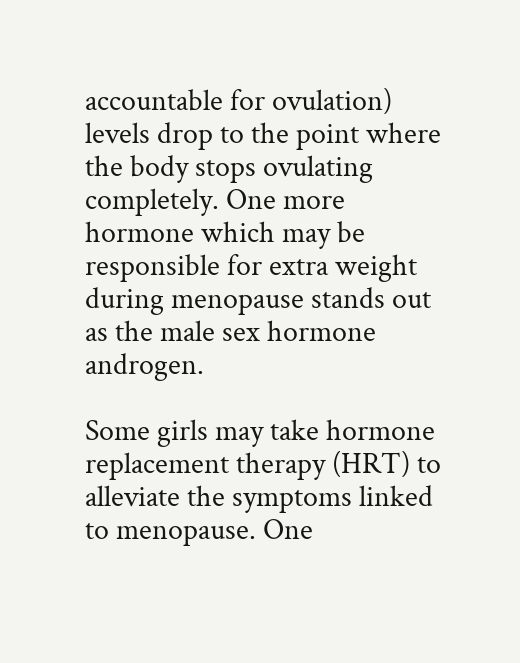accountable for ovulation) levels drop to the point where the body stops ovulating completely. One more hormone which may be responsible for extra weight during menopause stands out as the male sex hormone androgen.

Some girls may take hormone replacement therapy (HRT) to alleviate the symptoms linked to menopause. One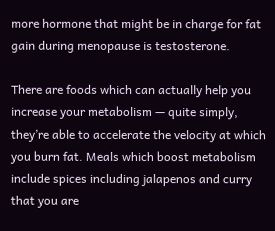more hormone that might be in charge for fat gain during menopause is testosterone.

There are foods which can actually help you increase your metabolism — quite simply, they’re able to accelerate the velocity at which you burn fat. Meals which boost metabolism include spices including jalapenos and curry that you are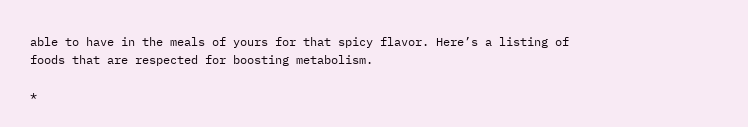able to have in the meals of yours for that spicy flavor. Here’s a listing of foods that are respected for boosting metabolism.

*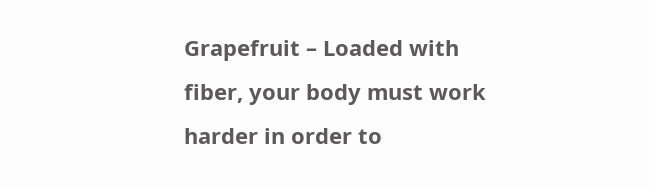Grapefruit – Loaded with fiber, your body must work harder in order to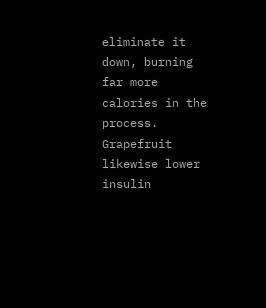eliminate it down, burning far more calories in the process. Grapefruit likewise lower insulin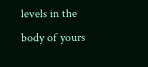levels in the body of yours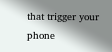that trigger your phone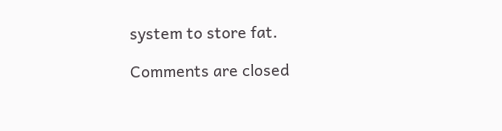system to store fat.

Comments are closed